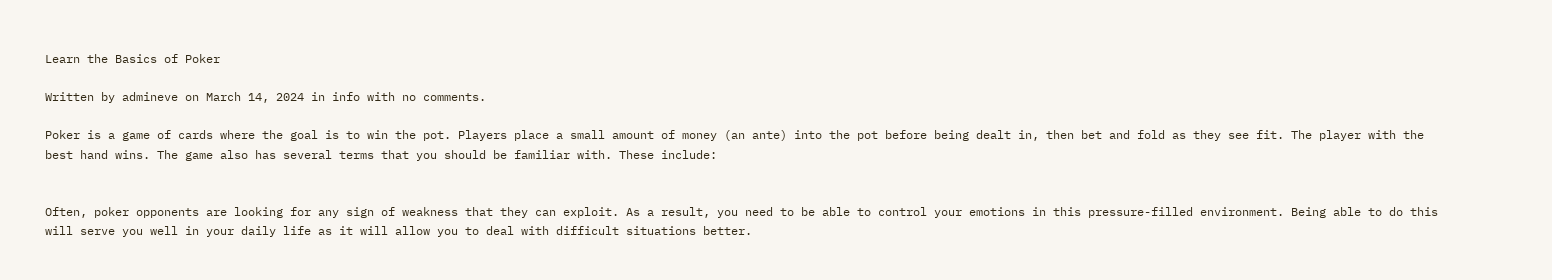Learn the Basics of Poker

Written by admineve on March 14, 2024 in info with no comments.

Poker is a game of cards where the goal is to win the pot. Players place a small amount of money (an ante) into the pot before being dealt in, then bet and fold as they see fit. The player with the best hand wins. The game also has several terms that you should be familiar with. These include:


Often, poker opponents are looking for any sign of weakness that they can exploit. As a result, you need to be able to control your emotions in this pressure-filled environment. Being able to do this will serve you well in your daily life as it will allow you to deal with difficult situations better.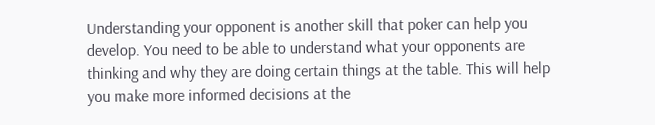Understanding your opponent is another skill that poker can help you develop. You need to be able to understand what your opponents are thinking and why they are doing certain things at the table. This will help you make more informed decisions at the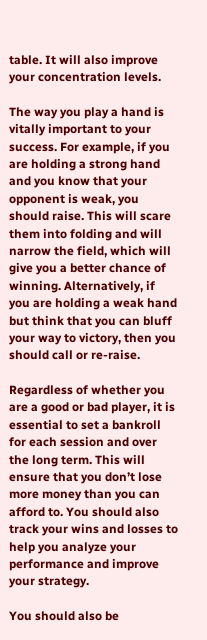table. It will also improve your concentration levels.

The way you play a hand is vitally important to your success. For example, if you are holding a strong hand and you know that your opponent is weak, you should raise. This will scare them into folding and will narrow the field, which will give you a better chance of winning. Alternatively, if you are holding a weak hand but think that you can bluff your way to victory, then you should call or re-raise.

Regardless of whether you are a good or bad player, it is essential to set a bankroll for each session and over the long term. This will ensure that you don’t lose more money than you can afford to. You should also track your wins and losses to help you analyze your performance and improve your strategy.

You should also be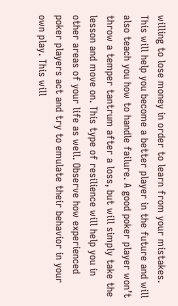willing to lose money in order to learn from your mistakes. This will help you become a better player in the future and will also teach you how to handle failure. A good poker player won’t throw a temper tantrum after a loss, but will simply take the lesson and move on. This type of resilience will help you in other areas of your life as well. Observe how experienced poker players act and try to emulate their behavior in your own play. This will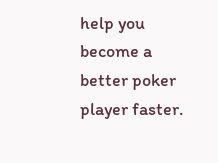help you become a better poker player faster.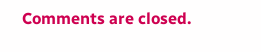Comments are closed.